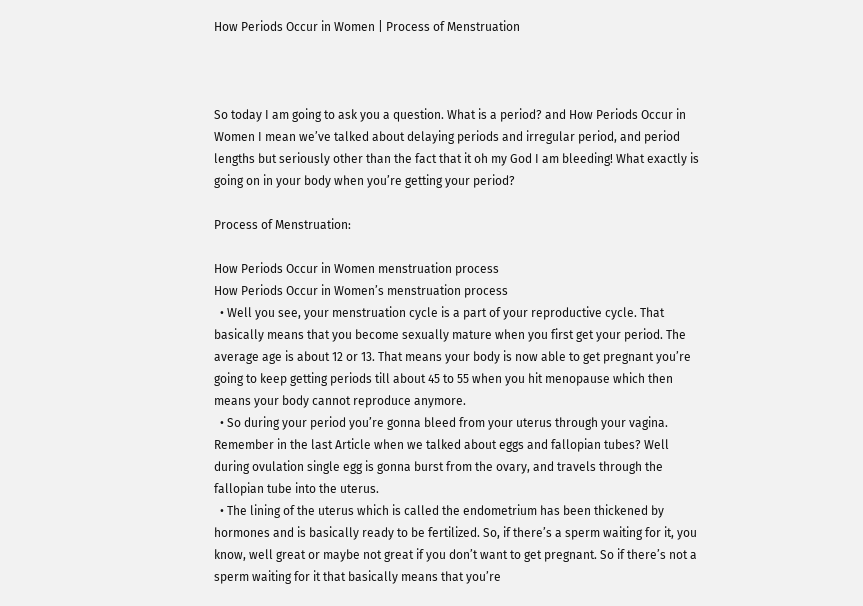How Periods Occur in Women | Process of Menstruation



So today I am going to ask you a question. What is a period? and How Periods Occur in Women I mean we’ve talked about delaying periods and irregular period, and period lengths but seriously other than the fact that it oh my God I am bleeding! What exactly is going on in your body when you’re getting your period?

Process of Menstruation:

How Periods Occur in Women menstruation process
How Periods Occur in Women’s menstruation process
  • Well you see, your menstruation cycle is a part of your reproductive cycle. That basically means that you become sexually mature when you first get your period. The average age is about 12 or 13. That means your body is now able to get pregnant you’re going to keep getting periods till about 45 to 55 when you hit menopause which then means your body cannot reproduce anymore.
  • So during your period you’re gonna bleed from your uterus through your vagina. Remember in the last Article when we talked about eggs and fallopian tubes? Well during ovulation single egg is gonna burst from the ovary, and travels through the fallopian tube into the uterus.
  • The lining of the uterus which is called the endometrium has been thickened by hormones and is basically ready to be fertilized. So, if there’s a sperm waiting for it, you know, well great or maybe not great if you don’t want to get pregnant. So if there’s not a sperm waiting for it that basically means that you’re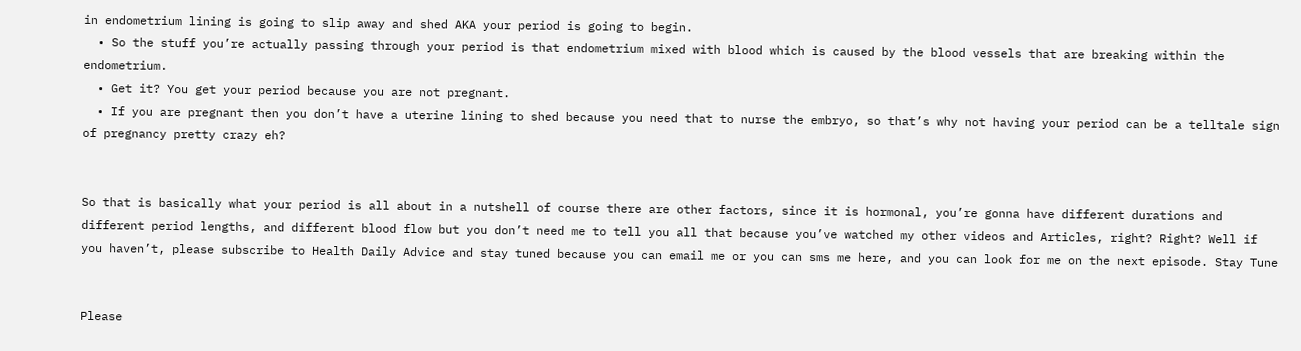in endometrium lining is going to slip away and shed AKA your period is going to begin.
  • So the stuff you’re actually passing through your period is that endometrium mixed with blood which is caused by the blood vessels that are breaking within the endometrium.
  • Get it? You get your period because you are not pregnant.
  • If you are pregnant then you don’t have a uterine lining to shed because you need that to nurse the embryo, so that’s why not having your period can be a telltale sign of pregnancy pretty crazy eh?


So that is basically what your period is all about in a nutshell of course there are other factors, since it is hormonal, you’re gonna have different durations and different period lengths, and different blood flow but you don’t need me to tell you all that because you’ve watched my other videos and Articles, right? Right? Well if you haven’t, please subscribe to Health Daily Advice and stay tuned because you can email me or you can sms me here, and you can look for me on the next episode. Stay Tune


Please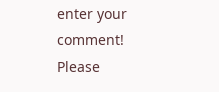enter your comment!
Please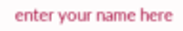enter your name here